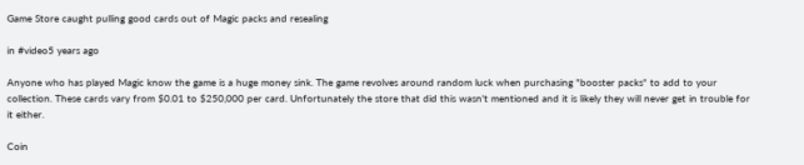Game Store caught pulling good cards out of Magic packs and resealing

in #video5 years ago

Anyone who has played Magic know the game is a huge money sink. The game revolves around random luck when purchasing "booster packs" to add to your collection. These cards vary from $0.01 to $250,000 per card. Unfortunately the store that did this wasn't mentioned and it is likely they will never get in trouble for it either.

Coin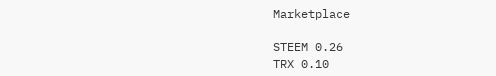Marketplace

STEEM 0.26
TRX 0.10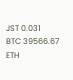JST 0.031
BTC 39566.67
ETH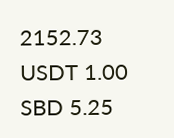2152.73
USDT 1.00
SBD 5.25